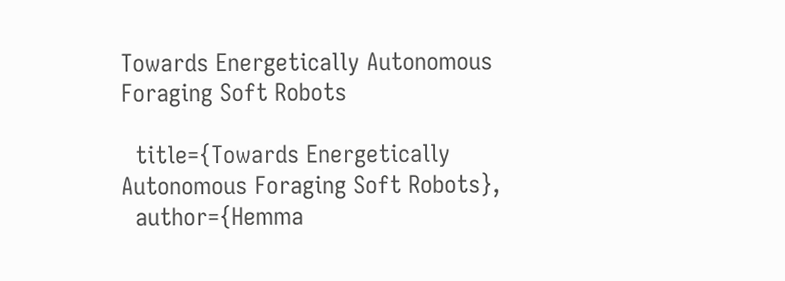Towards Energetically Autonomous Foraging Soft Robots

  title={Towards Energetically Autonomous Foraging Soft Robots},
  author={Hemma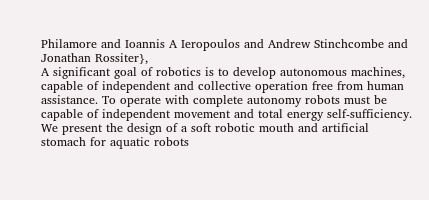Philamore and Ioannis A Ieropoulos and Andrew Stinchcombe and Jonathan Rossiter},
A significant goal of robotics is to develop autonomous machines, capable of independent and collective operation free from human assistance. To operate with complete autonomy robots must be capable of independent movement and total energy self-sufficiency. We present the design of a soft robotic mouth and artificial stomach for aquatic robots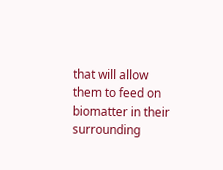that will allow them to feed on biomatter in their surrounding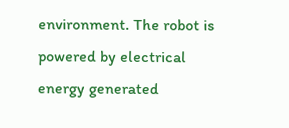environment. The robot is powered by electrical energy generated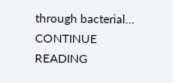through bacterial… CONTINUE READING